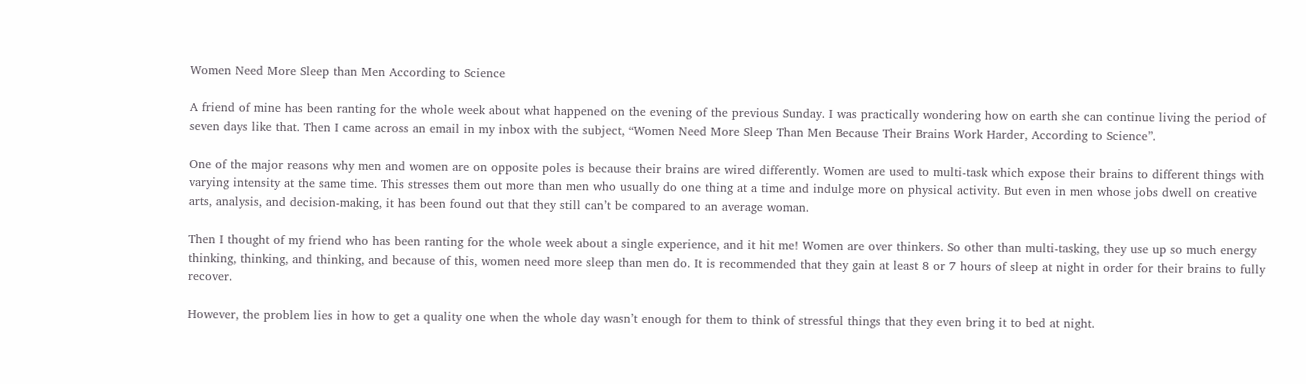Women Need More Sleep than Men According to Science

A friend of mine has been ranting for the whole week about what happened on the evening of the previous Sunday. I was practically wondering how on earth she can continue living the period of seven days like that. Then I came across an email in my inbox with the subject, “Women Need More Sleep Than Men Because Their Brains Work Harder, According to Science”.

One of the major reasons why men and women are on opposite poles is because their brains are wired differently. Women are used to multi-task which expose their brains to different things with varying intensity at the same time. This stresses them out more than men who usually do one thing at a time and indulge more on physical activity. But even in men whose jobs dwell on creative arts, analysis, and decision-making, it has been found out that they still can’t be compared to an average woman.

Then I thought of my friend who has been ranting for the whole week about a single experience, and it hit me! Women are over thinkers. So other than multi-tasking, they use up so much energy thinking, thinking, and thinking, and because of this, women need more sleep than men do. It is recommended that they gain at least 8 or 7 hours of sleep at night in order for their brains to fully recover.

However, the problem lies in how to get a quality one when the whole day wasn’t enough for them to think of stressful things that they even bring it to bed at night.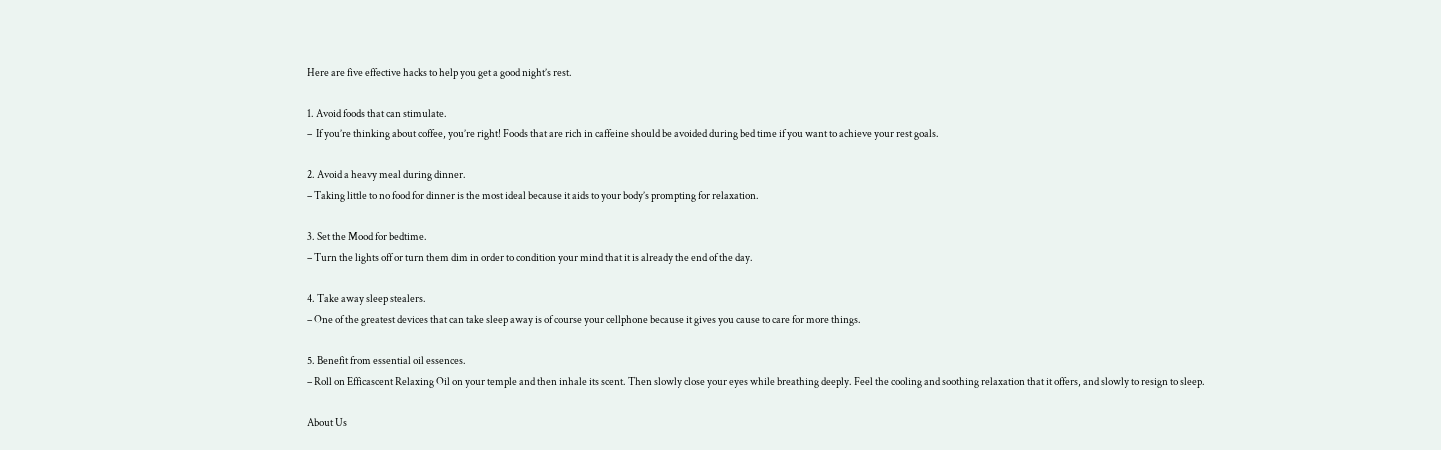Here are five effective hacks to help you get a good night’s rest.

1. Avoid foods that can stimulate.
–  If you’re thinking about coffee, you’re right! Foods that are rich in caffeine should be avoided during bed time if you want to achieve your rest goals.

2. Avoid a heavy meal during dinner.
– Taking little to no food for dinner is the most ideal because it aids to your body’s prompting for relaxation.

3. Set the Mood for bedtime.
– Turn the lights off or turn them dim in order to condition your mind that it is already the end of the day.

4. Take away sleep stealers.
– One of the greatest devices that can take sleep away is of course your cellphone because it gives you cause to care for more things.

5. Benefit from essential oil essences.
– Roll on Efficascent Relaxing Oil on your temple and then inhale its scent. Then slowly close your eyes while breathing deeply. Feel the cooling and soothing relaxation that it offers, and slowly to resign to sleep.

About Us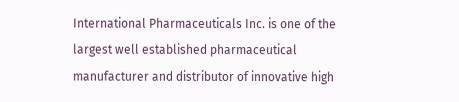International Pharmaceuticals Inc. is one of the largest well established pharmaceutical manufacturer and distributor of innovative high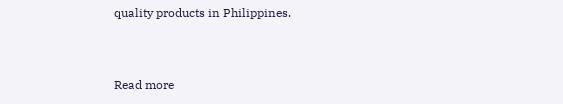quality products in Philippines.


Read more